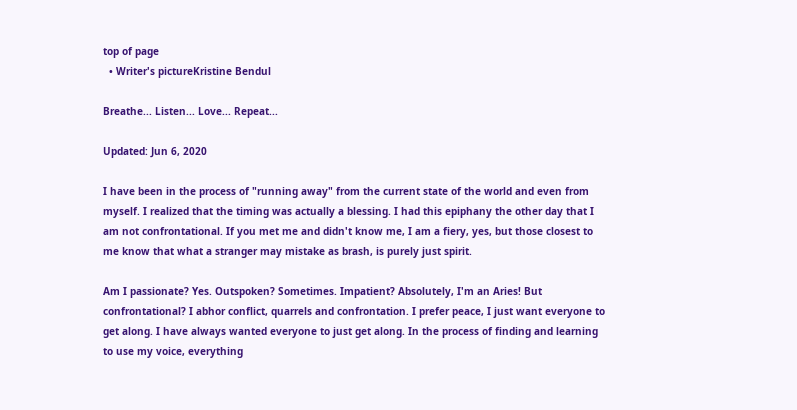top of page
  • Writer's pictureKristine Bendul

Breathe... Listen... Love... Repeat...

Updated: Jun 6, 2020

I have been in the process of "running away" from the current state of the world and even from myself. I realized that the timing was actually a blessing. I had this epiphany the other day that I am not confrontational. If you met me and didn't know me, I am a fiery, yes, but those closest to me know that what a stranger may mistake as brash, is purely just spirit.

Am I passionate? Yes. Outspoken? Sometimes. Impatient? Absolutely, I'm an Aries! But confrontational? I abhor conflict, quarrels and confrontation. I prefer peace, I just want everyone to get along. I have always wanted everyone to just get along. In the process of finding and learning to use my voice, everything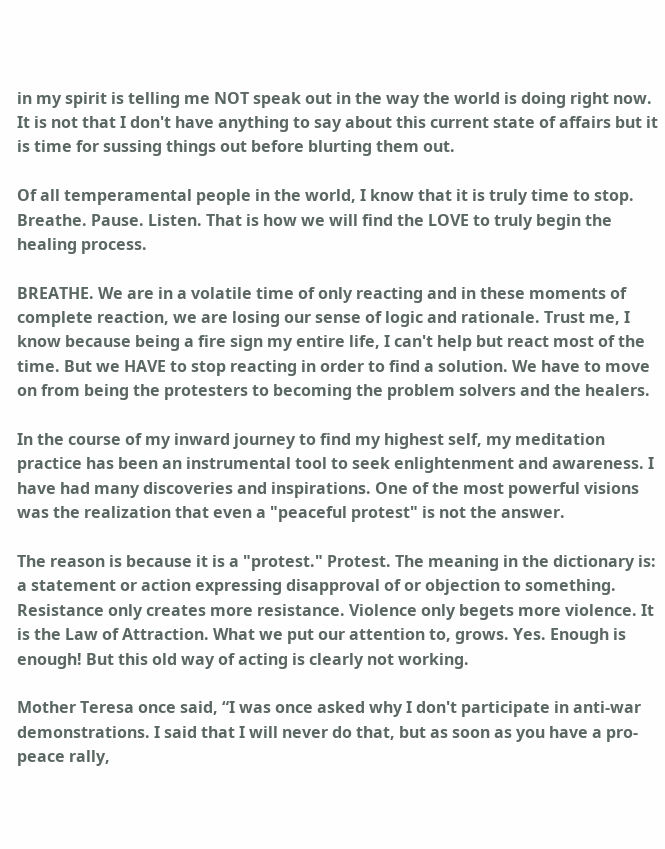in my spirit is telling me NOT speak out in the way the world is doing right now. It is not that I don't have anything to say about this current state of affairs but it is time for sussing things out before blurting them out.

Of all temperamental people in the world, I know that it is truly time to stop. Breathe. Pause. Listen. That is how we will find the LOVE to truly begin the healing process.

BREATHE. We are in a volatile time of only reacting and in these moments of complete reaction, we are losing our sense of logic and rationale. Trust me, I know because being a fire sign my entire life, I can't help but react most of the time. But we HAVE to stop reacting in order to find a solution. We have to move on from being the protesters to becoming the problem solvers and the healers.

In the course of my inward journey to find my highest self, my meditation practice has been an instrumental tool to seek enlightenment and awareness. I have had many discoveries and inspirations. One of the most powerful visions was the realization that even a "peaceful protest" is not the answer.

The reason is because it is a "protest." Protest. The meaning in the dictionary is: a statement or action expressing disapproval of or objection to something. Resistance only creates more resistance. Violence only begets more violence. It is the Law of Attraction. What we put our attention to, grows. Yes. Enough is enough! But this old way of acting is clearly not working.

Mother Teresa once said, “I was once asked why I don't participate in anti-war demonstrations. I said that I will never do that, but as soon as you have a pro-peace rally,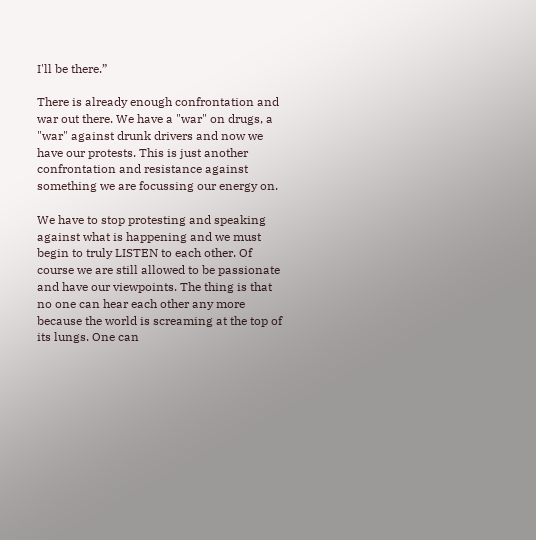I'll be there.”

There is already enough confrontation and war out there. We have a "war" on drugs, a "war" against drunk drivers and now we have our protests. This is just another confrontation and resistance against something we are focussing our energy on.

We have to stop protesting and speaking against what is happening and we must begin to truly LISTEN to each other. Of course we are still allowed to be passionate and have our viewpoints. The thing is that no one can hear each other any more because the world is screaming at the top of its lungs. One can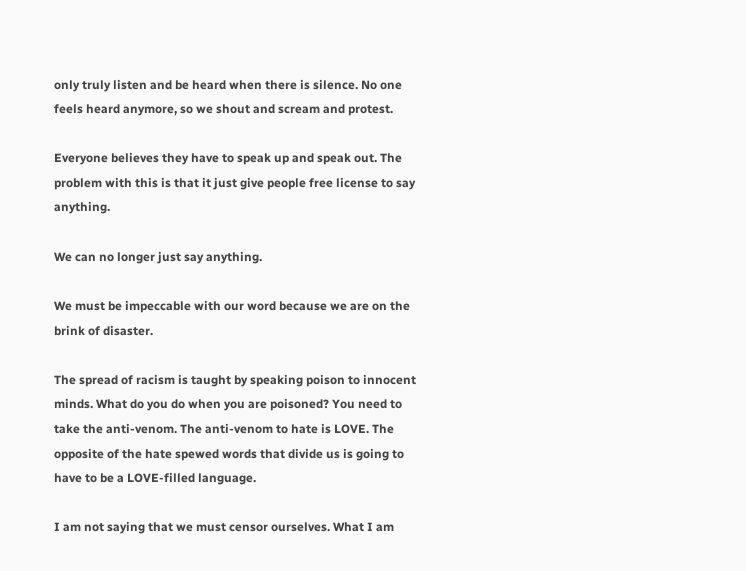only truly listen and be heard when there is silence. No one feels heard anymore, so we shout and scream and protest.

Everyone believes they have to speak up and speak out. The problem with this is that it just give people free license to say anything.

We can no longer just say anything.

We must be impeccable with our word because we are on the brink of disaster.

The spread of racism is taught by speaking poison to innocent minds. What do you do when you are poisoned? You need to take the anti-venom. The anti-venom to hate is LOVE. The opposite of the hate spewed words that divide us is going to have to be a LOVE-filled language.

I am not saying that we must censor ourselves. What I am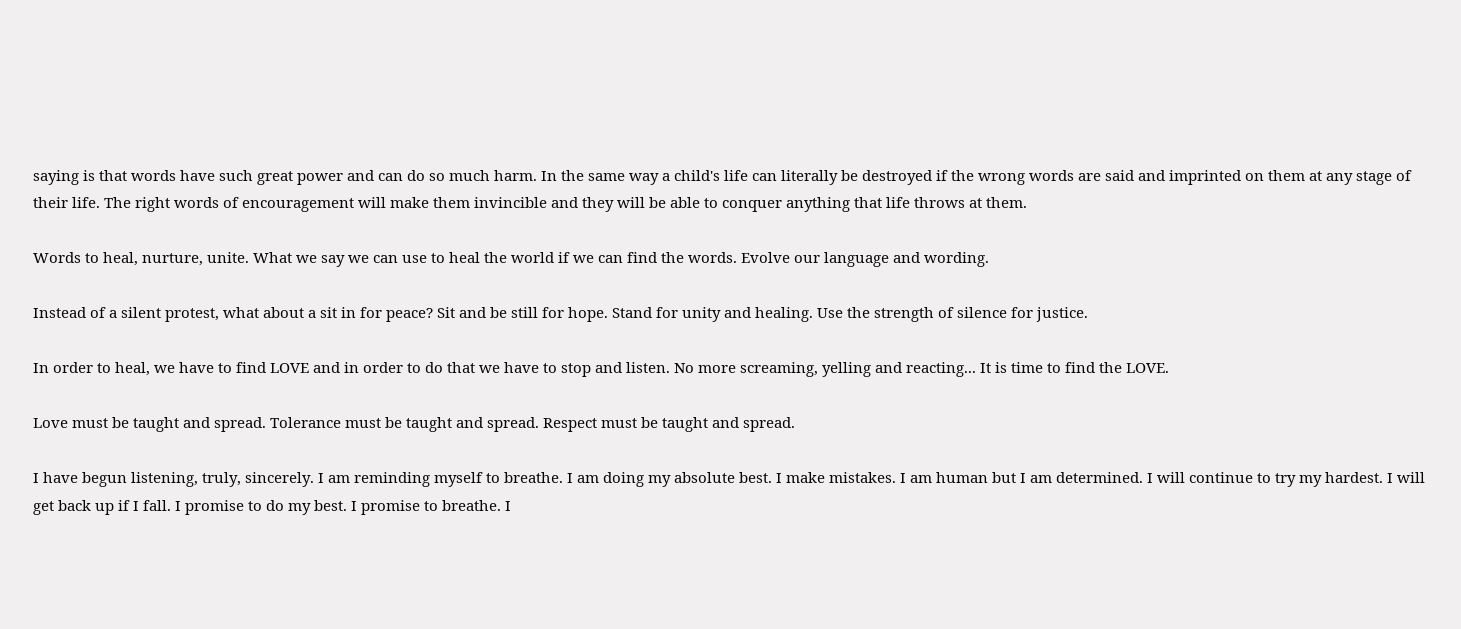saying is that words have such great power and can do so much harm. In the same way a child's life can literally be destroyed if the wrong words are said and imprinted on them at any stage of their life. The right words of encouragement will make them invincible and they will be able to conquer anything that life throws at them.

Words to heal, nurture, unite. What we say we can use to heal the world if we can find the words. Evolve our language and wording.

Instead of a silent protest, what about a sit in for peace? Sit and be still for hope. Stand for unity and healing. Use the strength of silence for justice.

In order to heal, we have to find LOVE and in order to do that we have to stop and listen. No more screaming, yelling and reacting... It is time to find the LOVE.

Love must be taught and spread. Tolerance must be taught and spread. Respect must be taught and spread.

I have begun listening, truly, sincerely. I am reminding myself to breathe. I am doing my absolute best. I make mistakes. I am human but I am determined. I will continue to try my hardest. I will get back up if I fall. I promise to do my best. I promise to breathe. I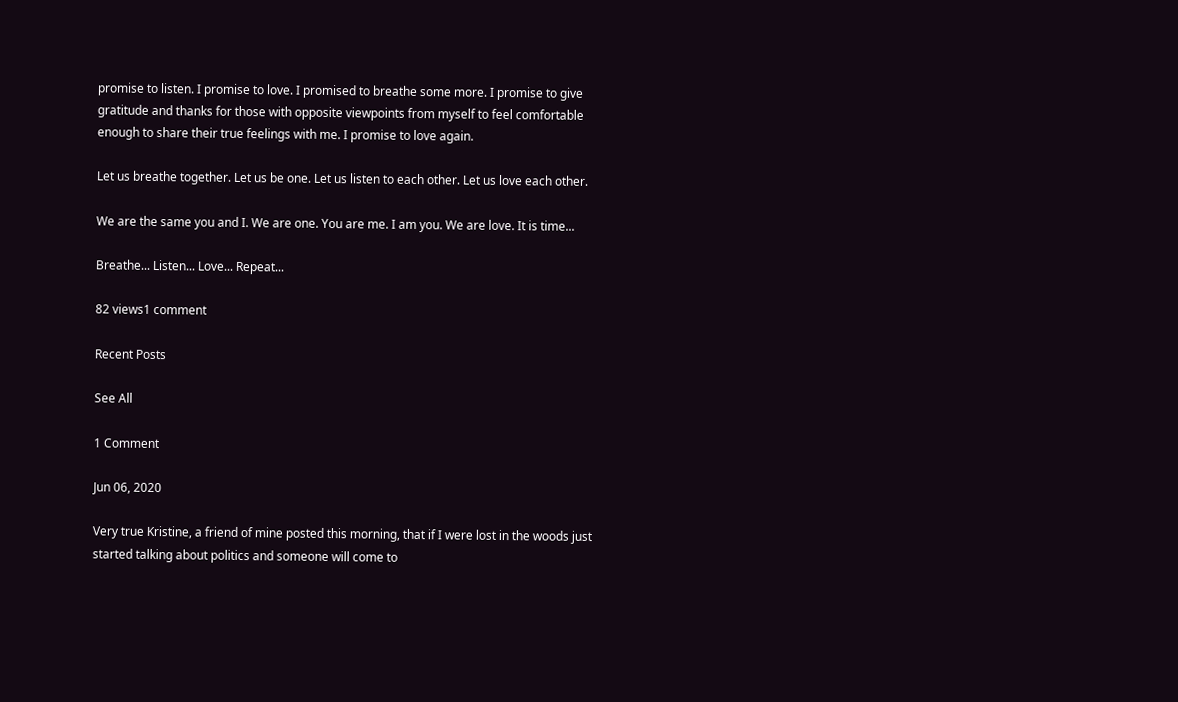promise to listen. I promise to love. I promised to breathe some more. I promise to give gratitude and thanks for those with opposite viewpoints from myself to feel comfortable enough to share their true feelings with me. I promise to love again.

Let us breathe together. Let us be one. Let us listen to each other. Let us love each other.

We are the same you and I. We are one. You are me. I am you. We are love. It is time...

Breathe... Listen... Love... Repeat...

82 views1 comment

Recent Posts

See All

1 Comment

Jun 06, 2020

Very true Kristine, a friend of mine posted this morning, that if I were lost in the woods just started talking about politics and someone will come to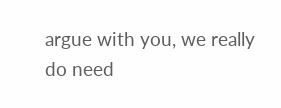argue with you, we really do need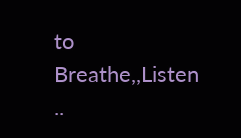to Breathe,,Listen ..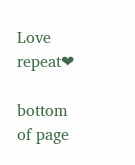Love repeat❤

bottom of page